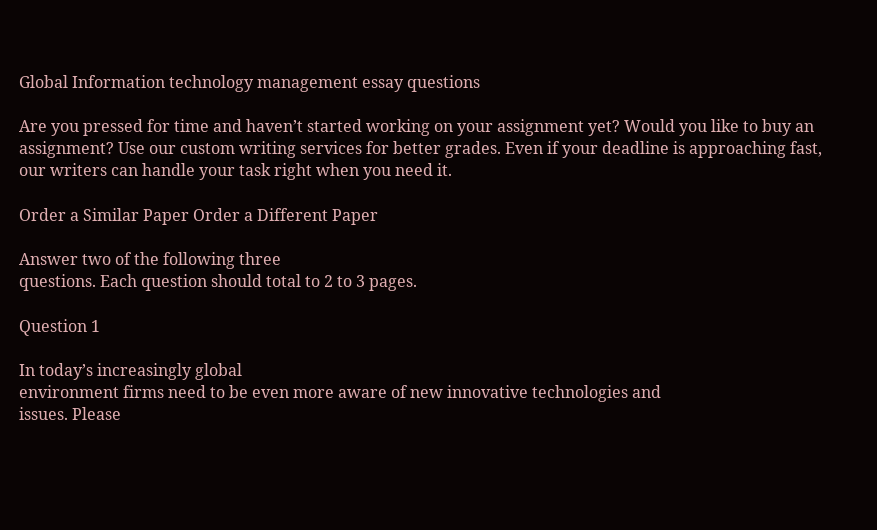Global Information technology management essay questions

Are you pressed for time and haven’t started working on your assignment yet? Would you like to buy an assignment? Use our custom writing services for better grades. Even if your deadline is approaching fast, our writers can handle your task right when you need it.

Order a Similar Paper Order a Different Paper

Answer two of the following three
questions. Each question should total to 2 to 3 pages.

Question 1

In today’s increasingly global
environment firms need to be even more aware of new innovative technologies and
issues. Please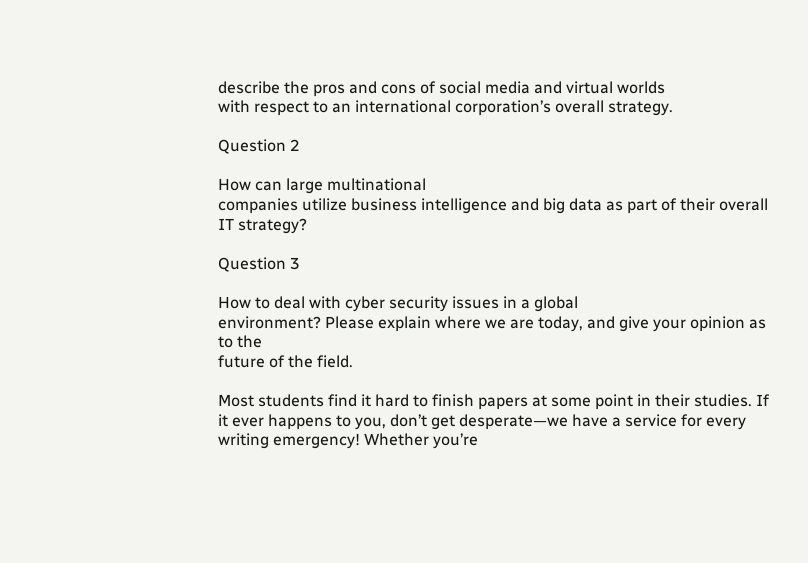describe the pros and cons of social media and virtual worlds
with respect to an international corporation’s overall strategy.

Question 2

How can large multinational
companies utilize business intelligence and big data as part of their overall
IT strategy?

Question 3

How to deal with cyber security issues in a global
environment? Please explain where we are today, and give your opinion as to the
future of the field.

Most students find it hard to finish papers at some point in their studies. If it ever happens to you, don’t get desperate—we have a service for every writing emergency! Whether you’re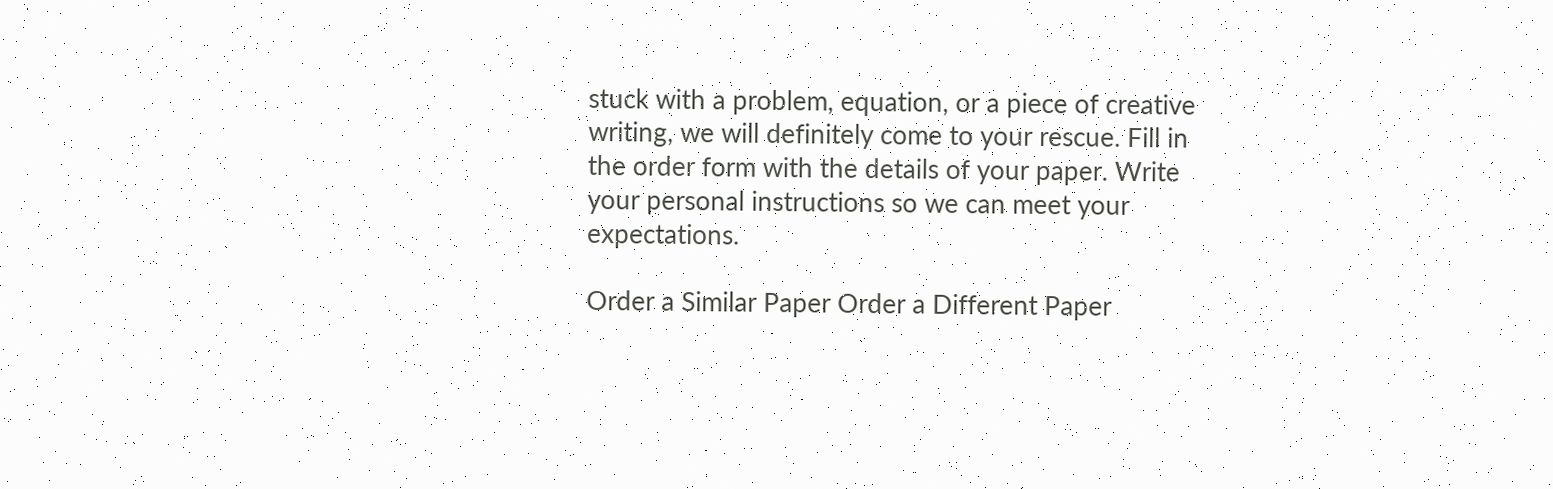stuck with a problem, equation, or a piece of creative writing, we will definitely come to your rescue. Fill in the order form with the details of your paper. Write your personal instructions so we can meet your expectations.

Order a Similar Paper Order a Different Paper